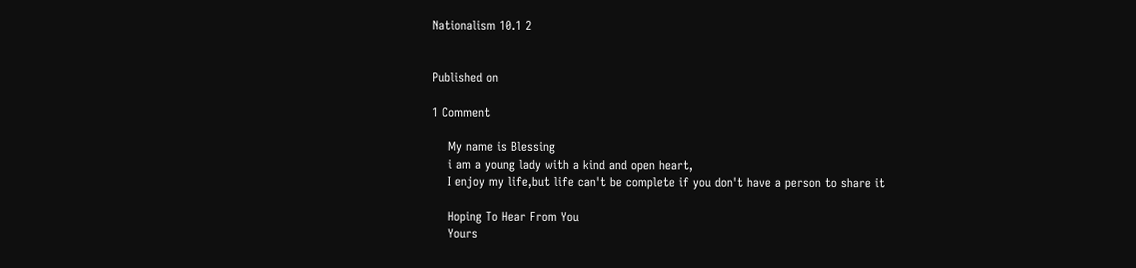Nationalism 10.1 2


Published on

1 Comment

    My name is Blessing
    i am a young lady with a kind and open heart,
    I enjoy my life,but life can't be complete if you don't have a person to share it

    Hoping To Hear From You
    Yours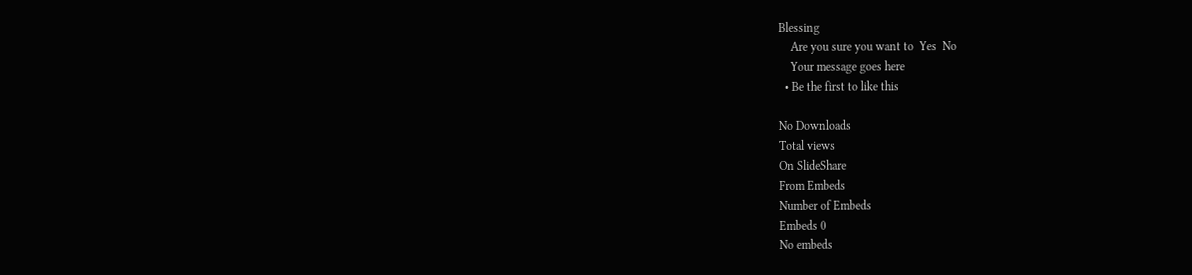Blessing
    Are you sure you want to  Yes  No
    Your message goes here
  • Be the first to like this

No Downloads
Total views
On SlideShare
From Embeds
Number of Embeds
Embeds 0
No embeds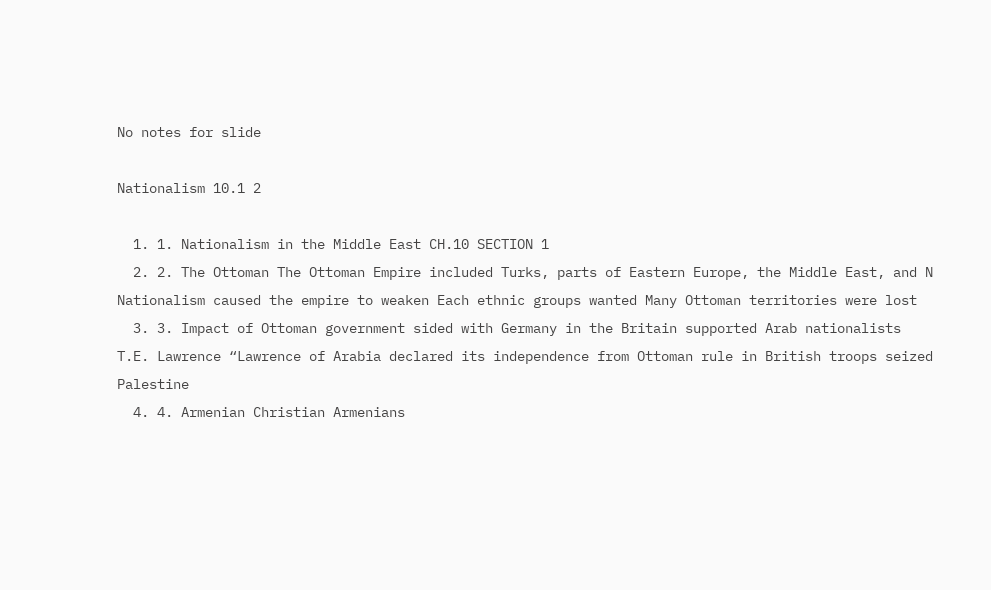No notes for slide

Nationalism 10.1 2

  1. 1. Nationalism in the Middle East CH.10 SECTION 1
  2. 2. The Ottoman The Ottoman Empire included Turks, parts of Eastern Europe, the Middle East, and N Nationalism caused the empire to weaken Each ethnic groups wanted Many Ottoman territories were lost
  3. 3. Impact of Ottoman government sided with Germany in the Britain supported Arab nationalists T.E. Lawrence “Lawrence of Arabia declared its independence from Ottoman rule in British troops seized Palestine
  4. 4. Armenian Christian Armenians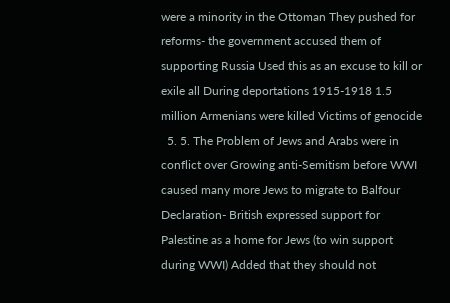were a minority in the Ottoman They pushed for reforms- the government accused them of supporting Russia Used this as an excuse to kill or exile all During deportations 1915-1918 1.5 million Armenians were killed Victims of genocide
  5. 5. The Problem of Jews and Arabs were in conflict over Growing anti-Semitism before WWI caused many more Jews to migrate to Balfour Declaration- British expressed support for Palestine as a home for Jews (to win support during WWI) Added that they should not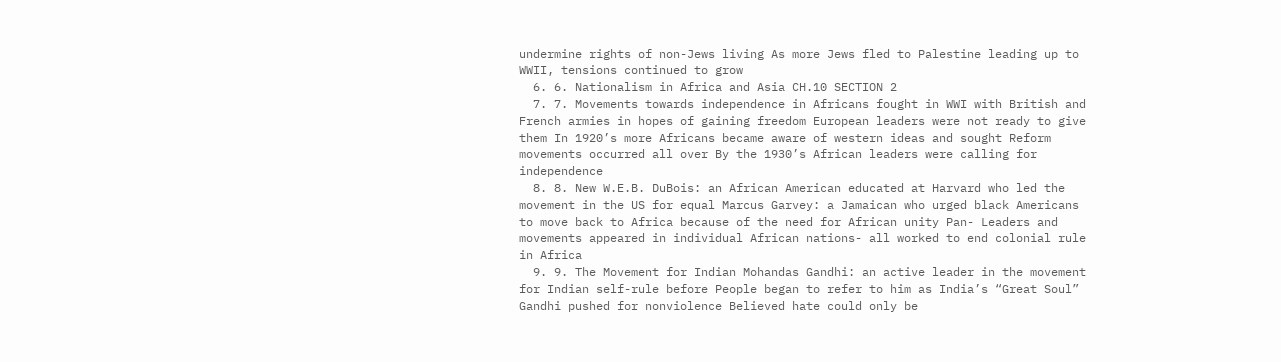undermine rights of non-Jews living As more Jews fled to Palestine leading up to WWII, tensions continued to grow
  6. 6. Nationalism in Africa and Asia CH.10 SECTION 2
  7. 7. Movements towards independence in Africans fought in WWI with British and French armies in hopes of gaining freedom European leaders were not ready to give them In 1920’s more Africans became aware of western ideas and sought Reform movements occurred all over By the 1930’s African leaders were calling for independence
  8. 8. New W.E.B. DuBois: an African American educated at Harvard who led the movement in the US for equal Marcus Garvey: a Jamaican who urged black Americans to move back to Africa because of the need for African unity Pan- Leaders and movements appeared in individual African nations- all worked to end colonial rule in Africa
  9. 9. The Movement for Indian Mohandas Gandhi: an active leader in the movement for Indian self-rule before People began to refer to him as India’s “Great Soul” Gandhi pushed for nonviolence Believed hate could only be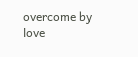overcome by love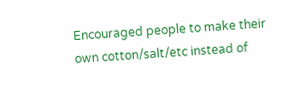Encouraged people to make their own cotton/salt/etc instead of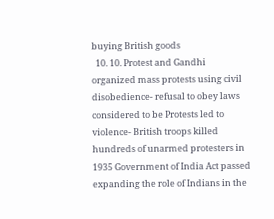buying British goods
  10. 10. Protest and Gandhi organized mass protests using civil disobedience- refusal to obey laws considered to be Protests led to violence- British troops killed hundreds of unarmed protesters in 1935 Government of India Act passed expanding the role of Indians in the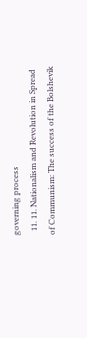governing process
  11. 11. Nationalism and Revolution in Spread of Communism: The success of the Bolshevik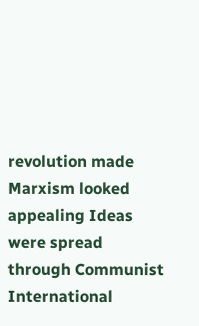revolution made Marxism looked appealing Ideas were spread through Communist International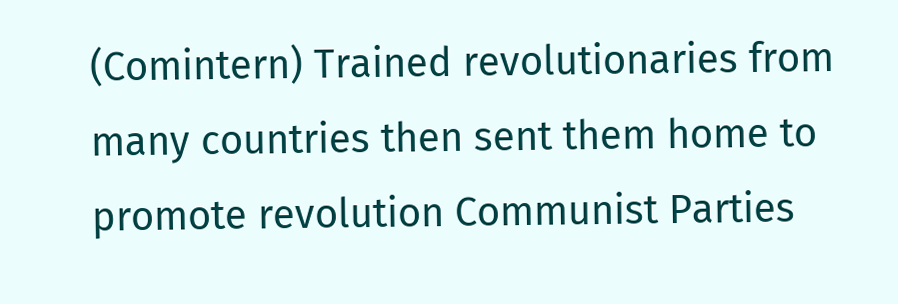(Comintern) Trained revolutionaries from many countries then sent them home to promote revolution Communist Parties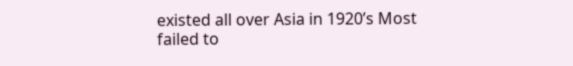existed all over Asia in 1920’s Most failed to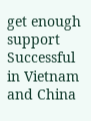get enough support Successful in Vietnam and China